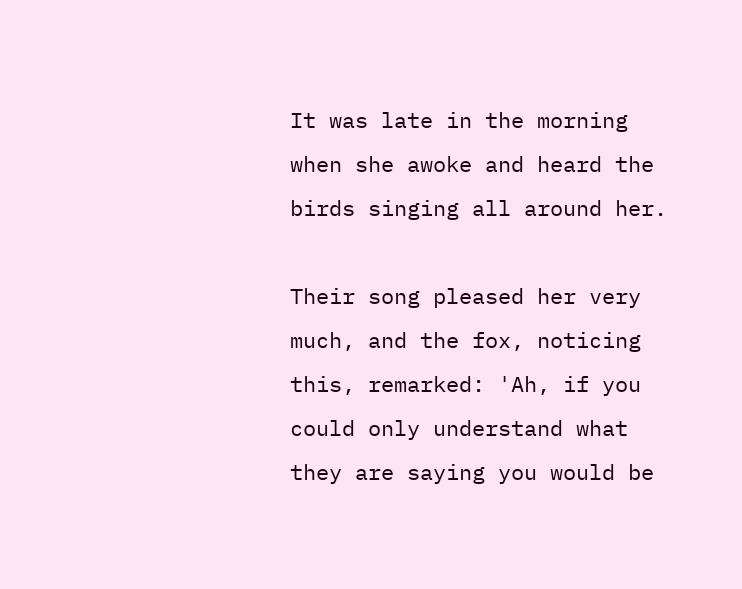It was late in the morning when she awoke and heard the birds singing all around her.

Their song pleased her very much, and the fox, noticing this, remarked: 'Ah, if you could only understand what they are saying you would be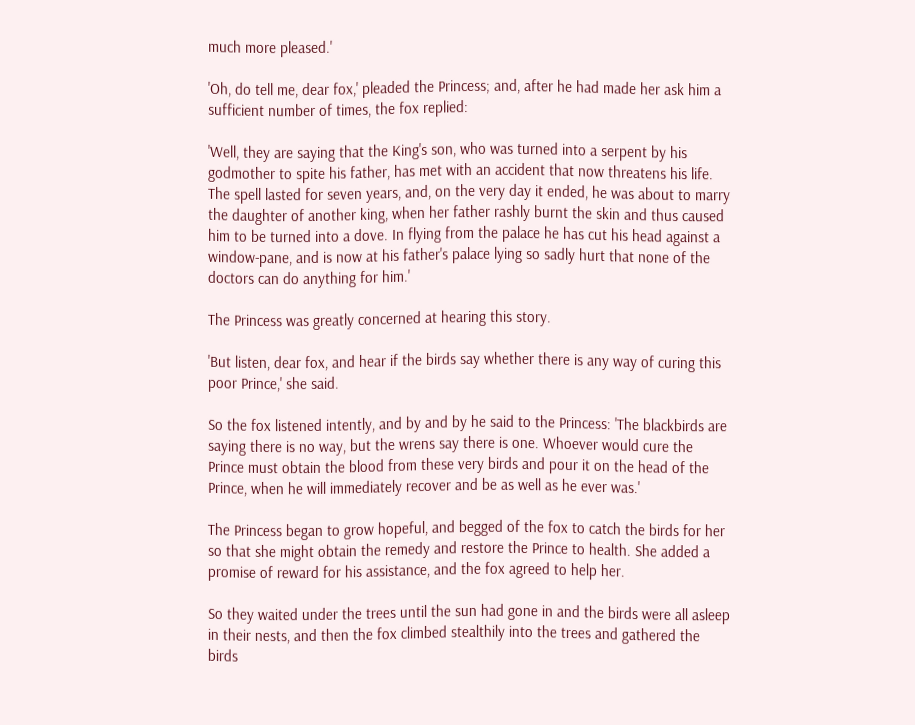much more pleased.'

'Oh, do tell me, dear fox,' pleaded the Princess; and, after he had made her ask him a sufficient number of times, the fox replied:

'Well, they are saying that the King's son, who was turned into a serpent by his godmother to spite his father, has met with an accident that now threatens his life. The spell lasted for seven years, and, on the very day it ended, he was about to marry the daughter of another king, when her father rashly burnt the skin and thus caused him to be turned into a dove. In flying from the palace he has cut his head against a window-pane, and is now at his father's palace lying so sadly hurt that none of the doctors can do anything for him.'

The Princess was greatly concerned at hearing this story.

'But listen, dear fox, and hear if the birds say whether there is any way of curing this poor Prince,' she said.

So the fox listened intently, and by and by he said to the Princess: 'The blackbirds are saying there is no way, but the wrens say there is one. Whoever would cure the Prince must obtain the blood from these very birds and pour it on the head of the Prince, when he will immediately recover and be as well as he ever was.'

The Princess began to grow hopeful, and begged of the fox to catch the birds for her so that she might obtain the remedy and restore the Prince to health. She added a promise of reward for his assistance, and the fox agreed to help her.

So they waited under the trees until the sun had gone in and the birds were all asleep in their nests, and then the fox climbed stealthily into the trees and gathered the birds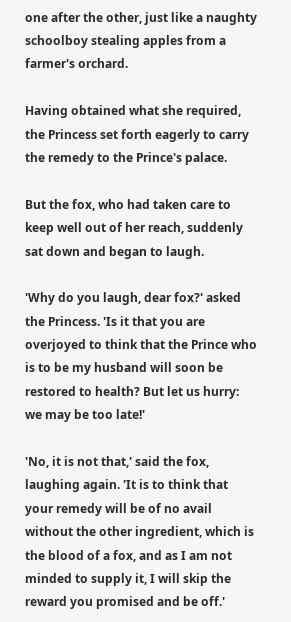one after the other, just like a naughty schoolboy stealing apples from a farmer's orchard.

Having obtained what she required, the Princess set forth eagerly to carry the remedy to the Prince's palace.

But the fox, who had taken care to keep well out of her reach, suddenly sat down and began to laugh.

'Why do you laugh, dear fox?' asked the Princess. 'Is it that you are overjoyed to think that the Prince who is to be my husband will soon be restored to health? But let us hurry: we may be too late!'

'No, it is not that,' said the fox, laughing again. 'It is to think that your remedy will be of no avail without the other ingredient, which is the blood of a fox, and as I am not minded to supply it, I will skip the reward you promised and be off.'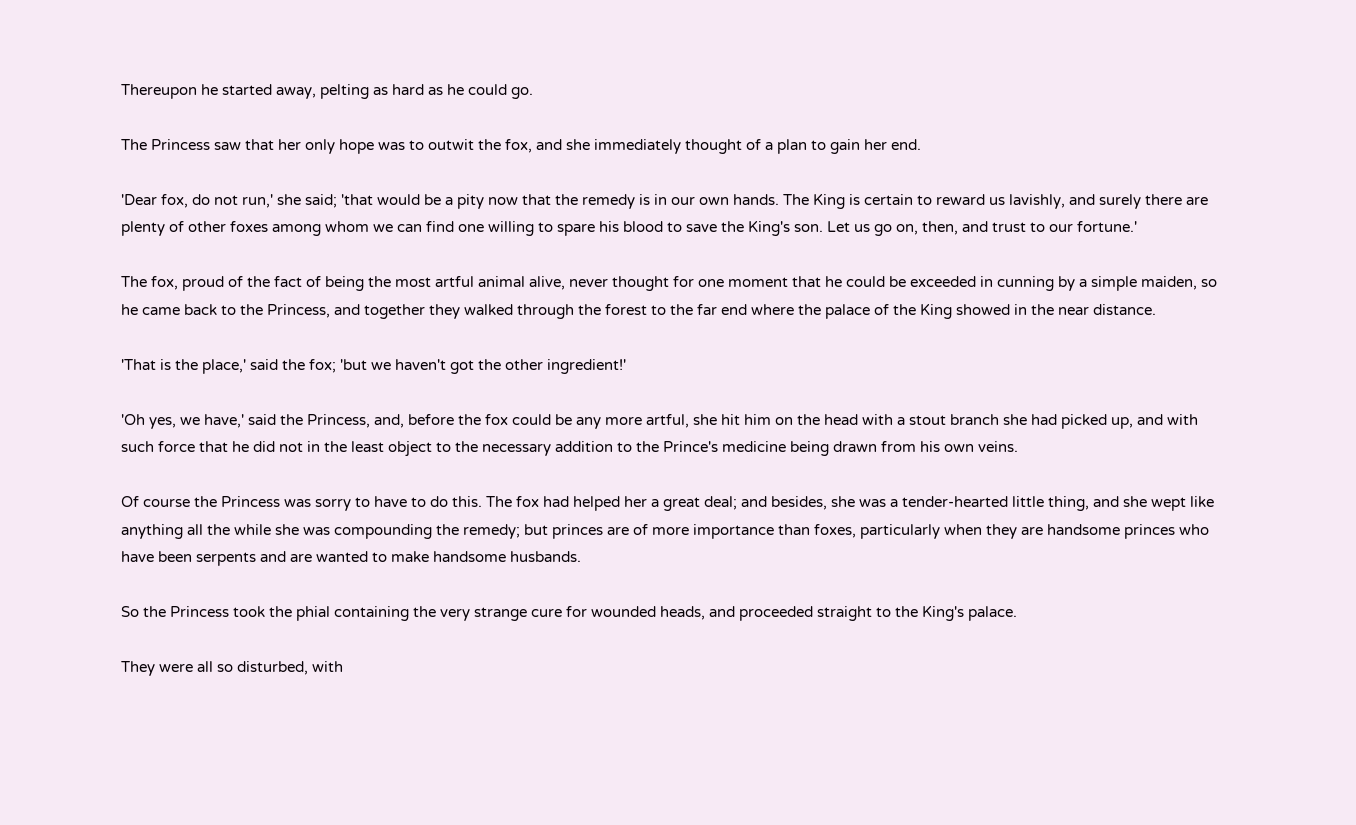Thereupon he started away, pelting as hard as he could go.

The Princess saw that her only hope was to outwit the fox, and she immediately thought of a plan to gain her end.

'Dear fox, do not run,' she said; 'that would be a pity now that the remedy is in our own hands. The King is certain to reward us lavishly, and surely there are plenty of other foxes among whom we can find one willing to spare his blood to save the King's son. Let us go on, then, and trust to our fortune.'

The fox, proud of the fact of being the most artful animal alive, never thought for one moment that he could be exceeded in cunning by a simple maiden, so he came back to the Princess, and together they walked through the forest to the far end where the palace of the King showed in the near distance.

'That is the place,' said the fox; 'but we haven't got the other ingredient!'

'Oh yes, we have,' said the Princess, and, before the fox could be any more artful, she hit him on the head with a stout branch she had picked up, and with such force that he did not in the least object to the necessary addition to the Prince's medicine being drawn from his own veins.

Of course the Princess was sorry to have to do this. The fox had helped her a great deal; and besides, she was a tender-hearted little thing, and she wept like anything all the while she was compounding the remedy; but princes are of more importance than foxes, particularly when they are handsome princes who have been serpents and are wanted to make handsome husbands.

So the Princess took the phial containing the very strange cure for wounded heads, and proceeded straight to the King's palace.

They were all so disturbed, with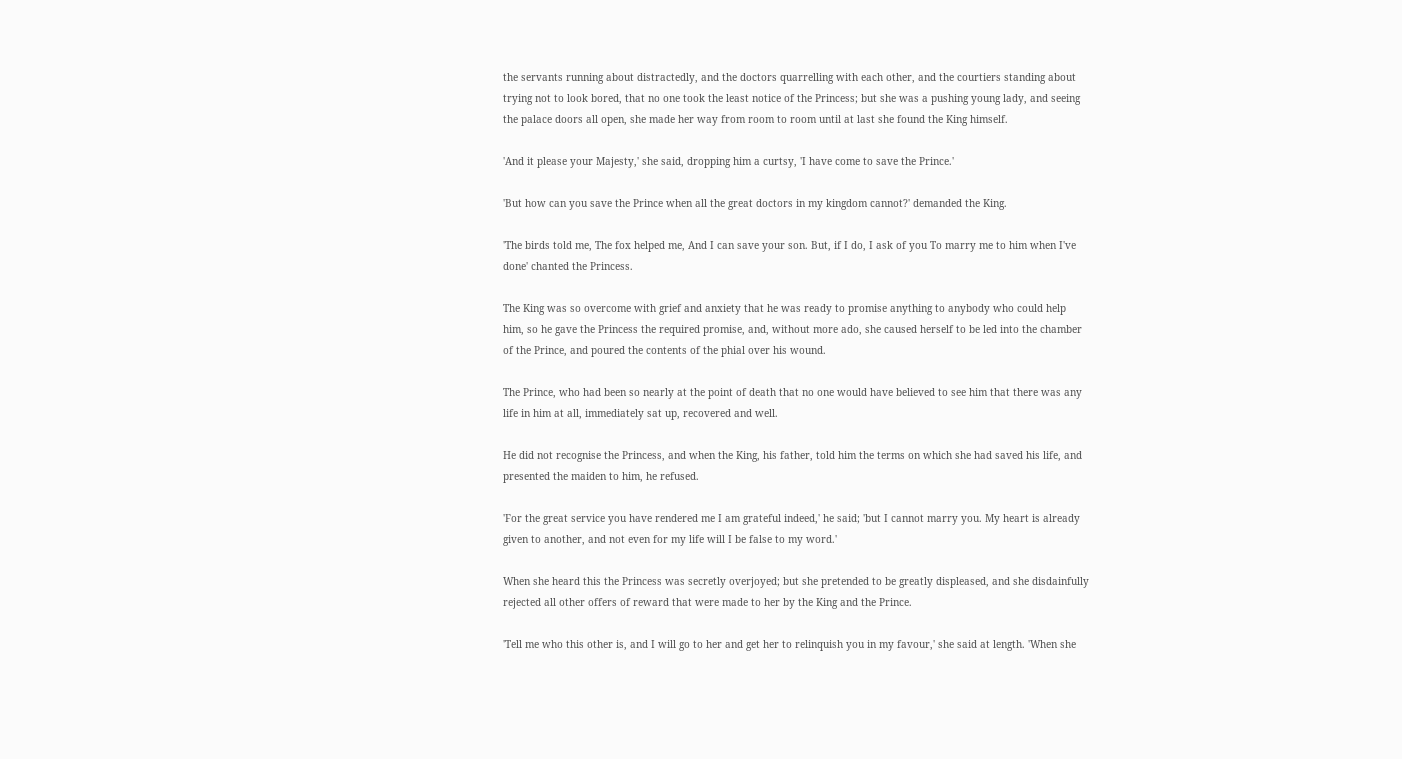the servants running about distractedly, and the doctors quarrelling with each other, and the courtiers standing about trying not to look bored, that no one took the least notice of the Princess; but she was a pushing young lady, and seeing the palace doors all open, she made her way from room to room until at last she found the King himself.

'And it please your Majesty,' she said, dropping him a curtsy, 'I have come to save the Prince.'

'But how can you save the Prince when all the great doctors in my kingdom cannot?' demanded the King.

'The birds told me, The fox helped me, And I can save your son. But, if I do, I ask of you To marry me to him when I've done' chanted the Princess.

The King was so overcome with grief and anxiety that he was ready to promise anything to anybody who could help him, so he gave the Princess the required promise, and, without more ado, she caused herself to be led into the chamber of the Prince, and poured the contents of the phial over his wound.

The Prince, who had been so nearly at the point of death that no one would have believed to see him that there was any life in him at all, immediately sat up, recovered and well.

He did not recognise the Princess, and when the King, his father, told him the terms on which she had saved his life, and presented the maiden to him, he refused.

'For the great service you have rendered me I am grateful indeed,' he said; 'but I cannot marry you. My heart is already given to another, and not even for my life will I be false to my word.'

When she heard this the Princess was secretly overjoyed; but she pretended to be greatly displeased, and she disdainfully rejected all other offers of reward that were made to her by the King and the Prince.

'Tell me who this other is, and I will go to her and get her to relinquish you in my favour,' she said at length. 'When she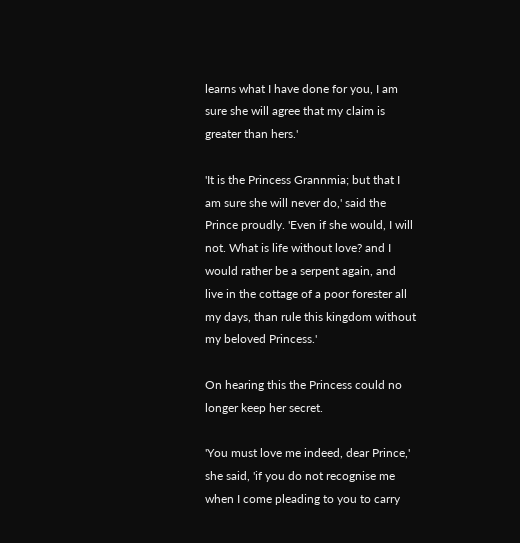learns what I have done for you, I am sure she will agree that my claim is greater than hers.'

'It is the Princess Grannmia; but that I am sure she will never do,' said the Prince proudly. 'Even if she would, I will not. What is life without love? and I would rather be a serpent again, and live in the cottage of a poor forester all my days, than rule this kingdom without my beloved Princess.'

On hearing this the Princess could no longer keep her secret.

'You must love me indeed, dear Prince,' she said, 'if you do not recognise me when I come pleading to you to carry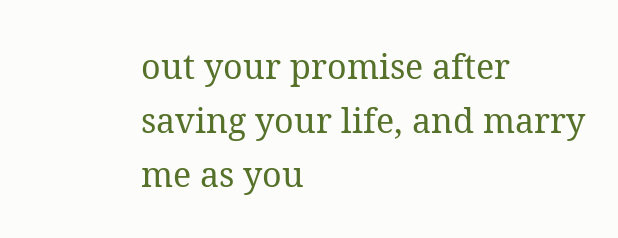out your promise after saving your life, and marry me as you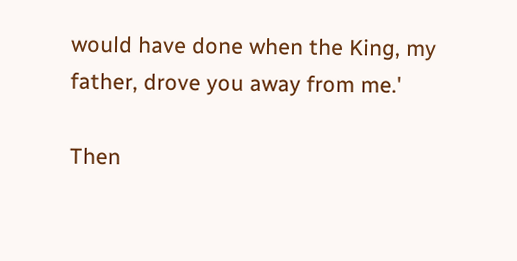would have done when the King, my father, drove you away from me.'

Then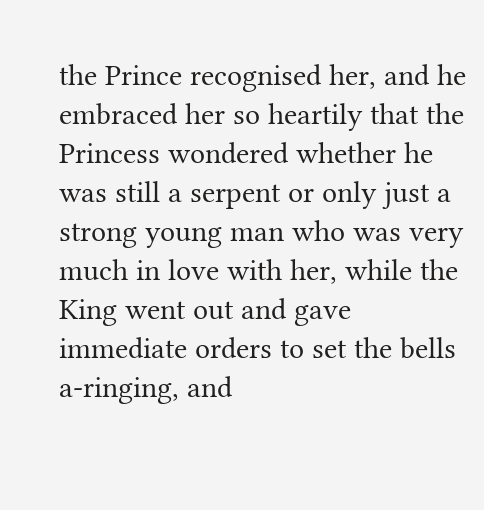the Prince recognised her, and he embraced her so heartily that the Princess wondered whether he was still a serpent or only just a strong young man who was very much in love with her, while the King went out and gave immediate orders to set the bells a-ringing, and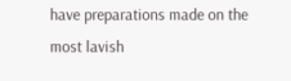have preparations made on the most lavish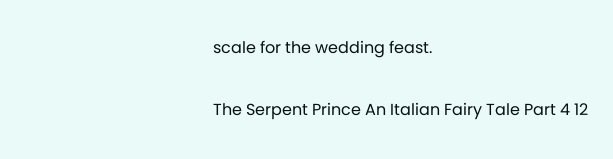scale for the wedding feast.

The Serpent Prince An Italian Fairy Tale Part 4 12